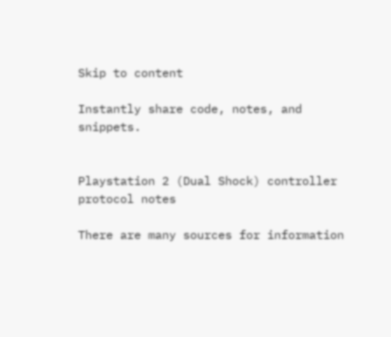Skip to content

Instantly share code, notes, and snippets.


Playstation 2 (Dual Shock) controller protocol notes

There are many sources for information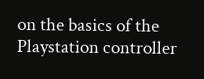on the basics of the Playstation controller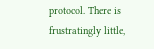protocol. There is frustratingly little,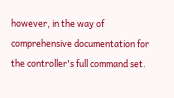however, in the way of comprehensive documentation for the controller's full command set.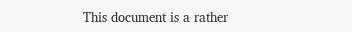This document is a rather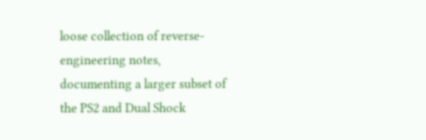loose collection of reverse-engineering notes, documenting a larger subset of the PS2 and Dual Shock